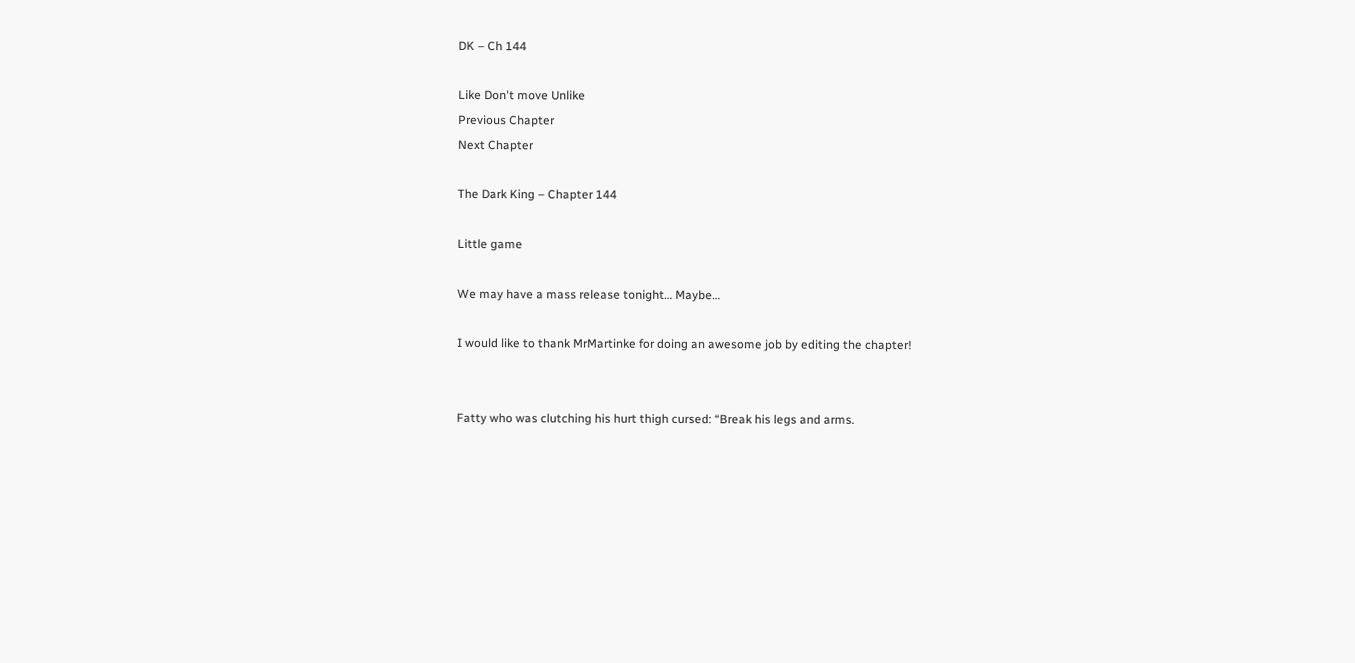DK – Ch 144

Like Don't move Unlike
Previous Chapter
Next Chapter

The Dark King – Chapter 144

Little game

We may have a mass release tonight… Maybe…

I would like to thank MrMartinke for doing an awesome job by editing the chapter!


Fatty who was clutching his hurt thigh cursed: “Break his legs and arms.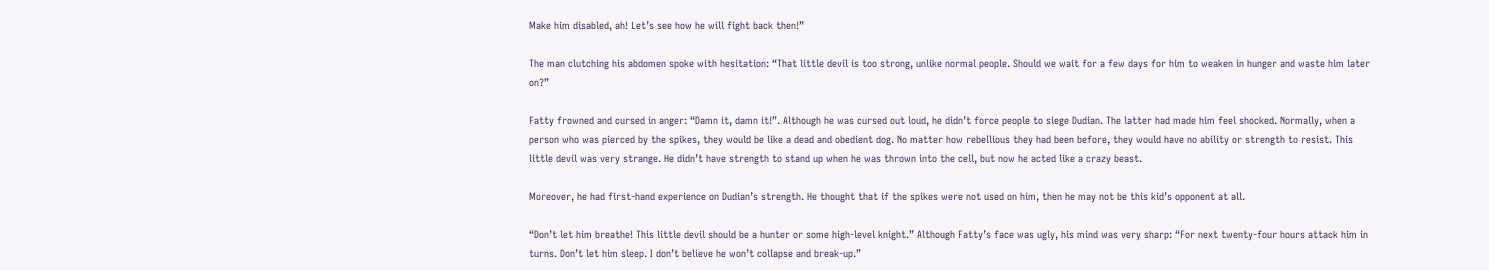Make him disabled, ah! Let’s see how he will fight back then!”

The man clutching his abdomen spoke with hesitation: “That little devil is too strong, unlike normal people. Should we wait for a few days for him to weaken in hunger and waste him later on?”

Fatty frowned and cursed in anger: “Damn it, damn it!”. Although he was cursed out loud, he didn’t force people to siege Dudian. The latter had made him feel shocked. Normally, when a person who was pierced by the spikes, they would be like a dead and obedient dog. No matter how rebellious they had been before, they would have no ability or strength to resist. This little devil was very strange. He didn’t have strength to stand up when he was thrown into the cell, but now he acted like a crazy beast.

Moreover, he had first-hand experience on Dudian’s strength. He thought that if the spikes were not used on him, then he may not be this kid’s opponent at all.

“Don’t let him breathe! This little devil should be a hunter or some high-level knight.” Although Fatty’s face was ugly, his mind was very sharp: “For next twenty-four hours attack him in turns. Don’t let him sleep. I don’t believe he won’t collapse and break-up.”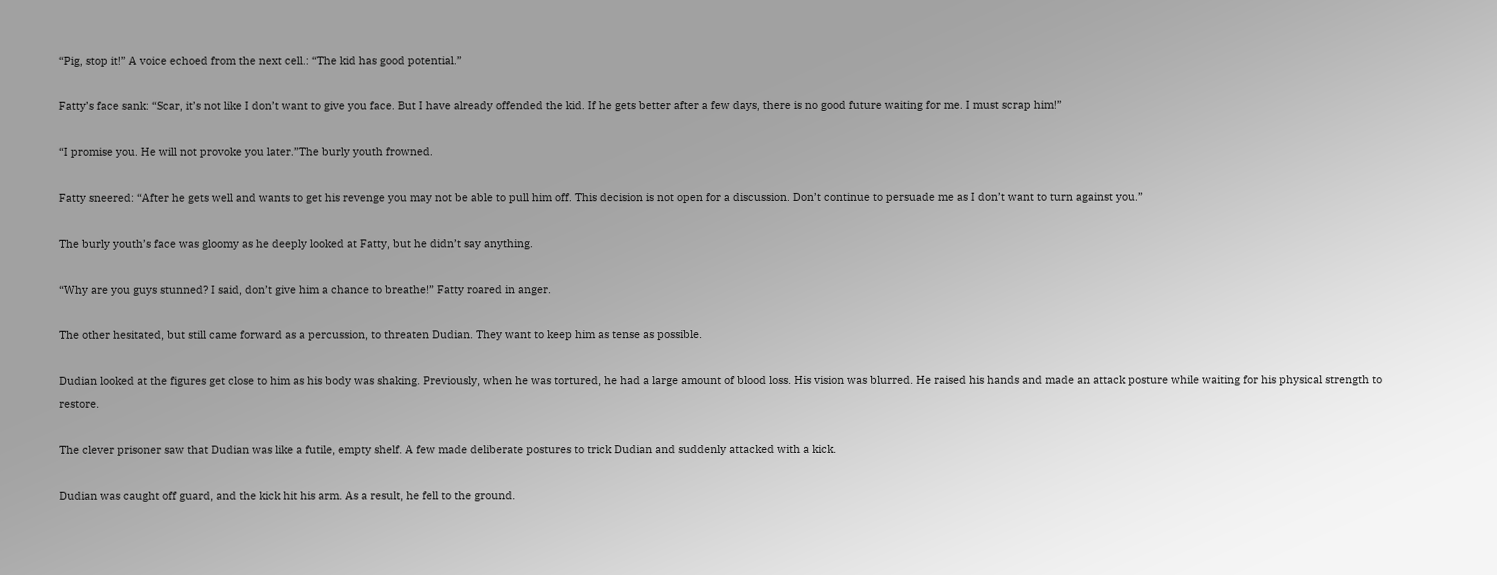“Pig, stop it!” A voice echoed from the next cell.: “The kid has good potential.”

Fatty’s face sank: “Scar, it’s not like I don’t want to give you face. But I have already offended the kid. If he gets better after a few days, there is no good future waiting for me. I must scrap him!”

“I promise you. He will not provoke you later.”The burly youth frowned.

Fatty sneered: “After he gets well and wants to get his revenge you may not be able to pull him off. This decision is not open for a discussion. Don’t continue to persuade me as I don’t want to turn against you.”

The burly youth’s face was gloomy as he deeply looked at Fatty, but he didn’t say anything.

“Why are you guys stunned? I said, don’t give him a chance to breathe!” Fatty roared in anger.

The other hesitated, but still came forward as a percussion, to threaten Dudian. They want to keep him as tense as possible.

Dudian looked at the figures get close to him as his body was shaking. Previously, when he was tortured, he had a large amount of blood loss. His vision was blurred. He raised his hands and made an attack posture while waiting for his physical strength to restore.

The clever prisoner saw that Dudian was like a futile, empty shelf. A few made deliberate postures to trick Dudian and suddenly attacked with a kick.

Dudian was caught off guard, and the kick hit his arm. As a result, he fell to the ground.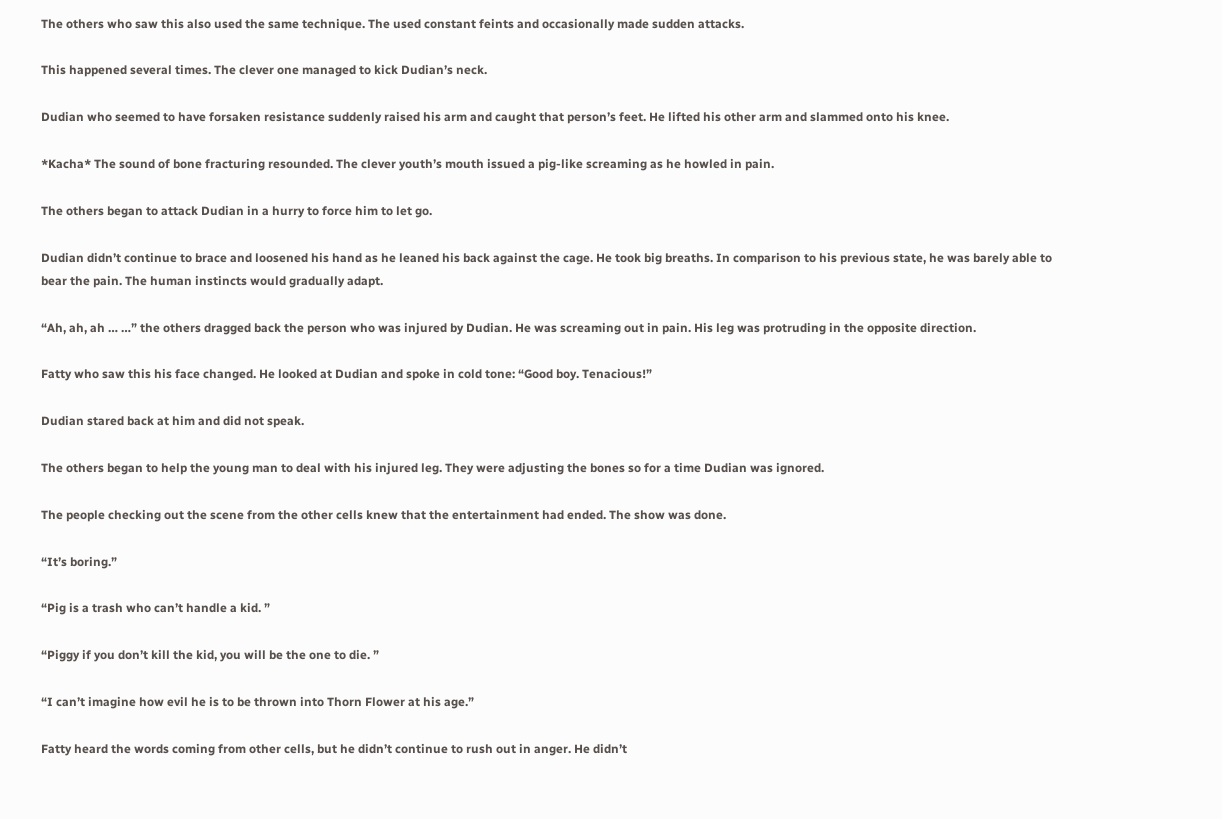The others who saw this also used the same technique. The used constant feints and occasionally made sudden attacks.

This happened several times. The clever one managed to kick Dudian’s neck.

Dudian who seemed to have forsaken resistance suddenly raised his arm and caught that person’s feet. He lifted his other arm and slammed onto his knee.

*Kacha* The sound of bone fracturing resounded. The clever youth’s mouth issued a pig-like screaming as he howled in pain.

The others began to attack Dudian in a hurry to force him to let go.

Dudian didn’t continue to brace and loosened his hand as he leaned his back against the cage. He took big breaths. In comparison to his previous state, he was barely able to bear the pain. The human instincts would gradually adapt.

“Ah, ah, ah … …” the others dragged back the person who was injured by Dudian. He was screaming out in pain. His leg was protruding in the opposite direction.

Fatty who saw this his face changed. He looked at Dudian and spoke in cold tone: “Good boy. Tenacious!”

Dudian stared back at him and did not speak.

The others began to help the young man to deal with his injured leg. They were adjusting the bones so for a time Dudian was ignored.

The people checking out the scene from the other cells knew that the entertainment had ended. The show was done.

“It’s boring.”

“Pig is a trash who can’t handle a kid. ”

“Piggy if you don’t kill the kid, you will be the one to die. ”

“I can’t imagine how evil he is to be thrown into Thorn Flower at his age.”

Fatty heard the words coming from other cells, but he didn’t continue to rush out in anger. He didn’t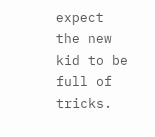expect the new kid to be full of tricks.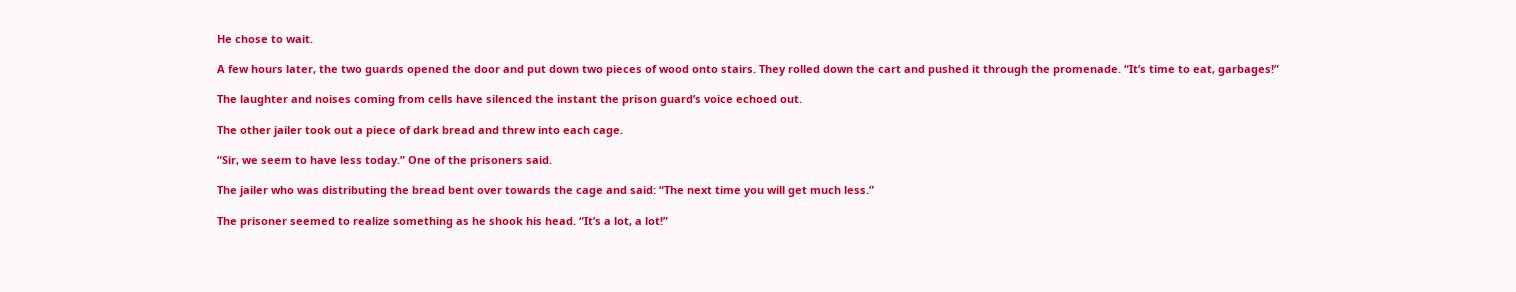He chose to wait.

A few hours later, the two guards opened the door and put down two pieces of wood onto stairs. They rolled down the cart and pushed it through the promenade. “It’s time to eat, garbages!”

The laughter and noises coming from cells have silenced the instant the prison guard’s voice echoed out.

The other jailer took out a piece of dark bread and threw into each cage.

“Sir, we seem to have less today.” One of the prisoners said.

The jailer who was distributing the bread bent over towards the cage and said: “The next time you will get much less.”

The prisoner seemed to realize something as he shook his head. “It’s a lot, a lot!”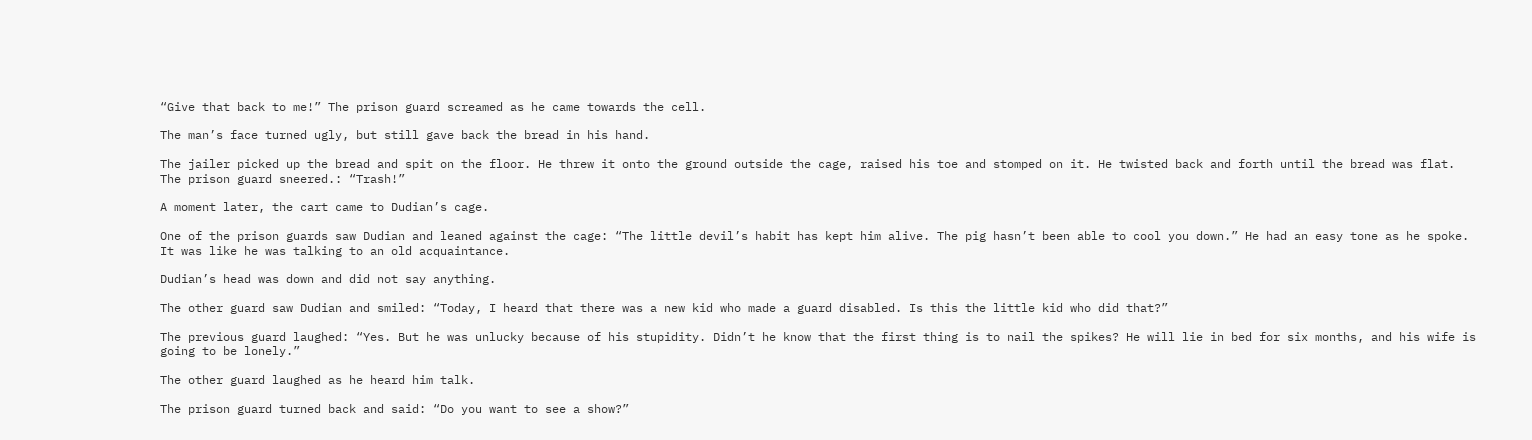“Give that back to me!” The prison guard screamed as he came towards the cell.

The man’s face turned ugly, but still gave back the bread in his hand.

The jailer picked up the bread and spit on the floor. He threw it onto the ground outside the cage, raised his toe and stomped on it. He twisted back and forth until the bread was flat. The prison guard sneered.: “Trash!”

A moment later, the cart came to Dudian’s cage.

One of the prison guards saw Dudian and leaned against the cage: “The little devil’s habit has kept him alive. The pig hasn’t been able to cool you down.” He had an easy tone as he spoke. It was like he was talking to an old acquaintance.

Dudian’s head was down and did not say anything.

The other guard saw Dudian and smiled: “Today, I heard that there was a new kid who made a guard disabled. Is this the little kid who did that?”

The previous guard laughed: “Yes. But he was unlucky because of his stupidity. Didn’t he know that the first thing is to nail the spikes? He will lie in bed for six months, and his wife is going to be lonely.”

The other guard laughed as he heard him talk.

The prison guard turned back and said: “Do you want to see a show?”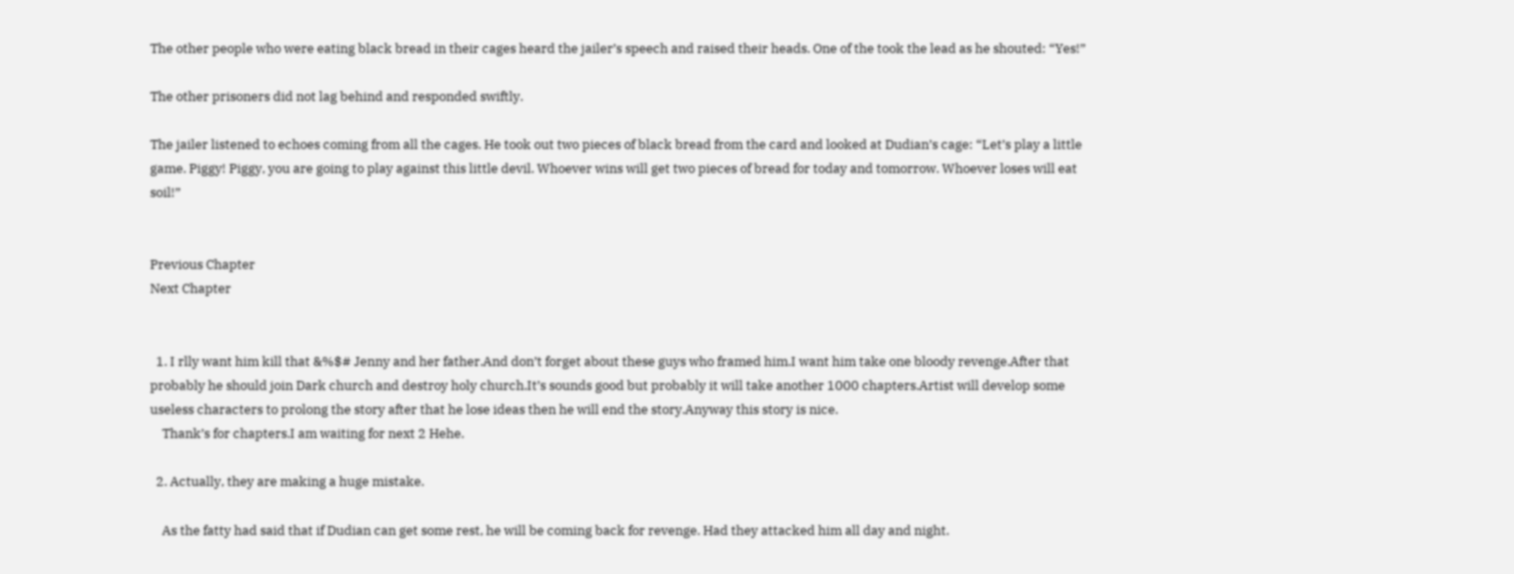The other people who were eating black bread in their cages heard the jailer’s speech and raised their heads. One of the took the lead as he shouted: “Yes!”

The other prisoners did not lag behind and responded swiftly.

The jailer listened to echoes coming from all the cages. He took out two pieces of black bread from the card and looked at Dudian’s cage: “Let’s play a little game. Piggy! Piggy, you are going to play against this little devil. Whoever wins will get two pieces of bread for today and tomorrow. Whoever loses will eat soil!”


Previous Chapter
Next Chapter


  1. I rlly want him kill that &%$# Jenny and her father.And don’t forget about these guys who framed him.I want him take one bloody revenge.After that probably he should join Dark church and destroy holy church.It’s sounds good but probably it will take another 1000 chapters.Artist will develop some useless characters to prolong the story after that he lose ideas then he will end the story.Anyway this story is nice.
    Thank’s for chapters.I am waiting for next 2 Hehe.

  2. Actually, they are making a huge mistake.

    As the fatty had said that if Dudian can get some rest, he will be coming back for revenge. Had they attacked him all day and night.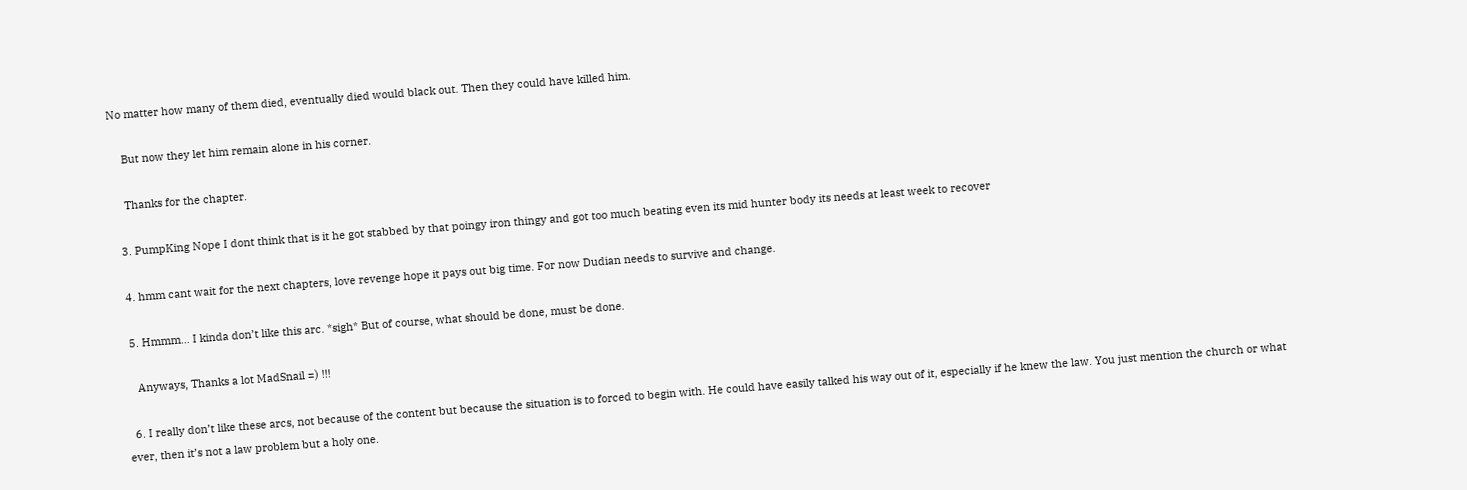No matter how many of them died, eventually died would black out. Then they could have killed him.

    But now they let him remain alone in his corner.

    Thanks for the chapter.

  3. PumpKing Nope I dont think that is it he got stabbed by that poingy iron thingy and got too much beating even its mid hunter body its needs at least week to recover

  4. hmm cant wait for the next chapters, love revenge hope it pays out big time. For now Dudian needs to survive and change.

  5. Hmmm… I kinda don’t like this arc. *sigh* But of course, what should be done, must be done.

    Anyways, Thanks a lot MadSnail =) !!!

  6. I really don’t like these arcs, not because of the content but because the situation is to forced to begin with. He could have easily talked his way out of it, especially if he knew the law. You just mention the church or what ever, then it’s not a law problem but a holy one.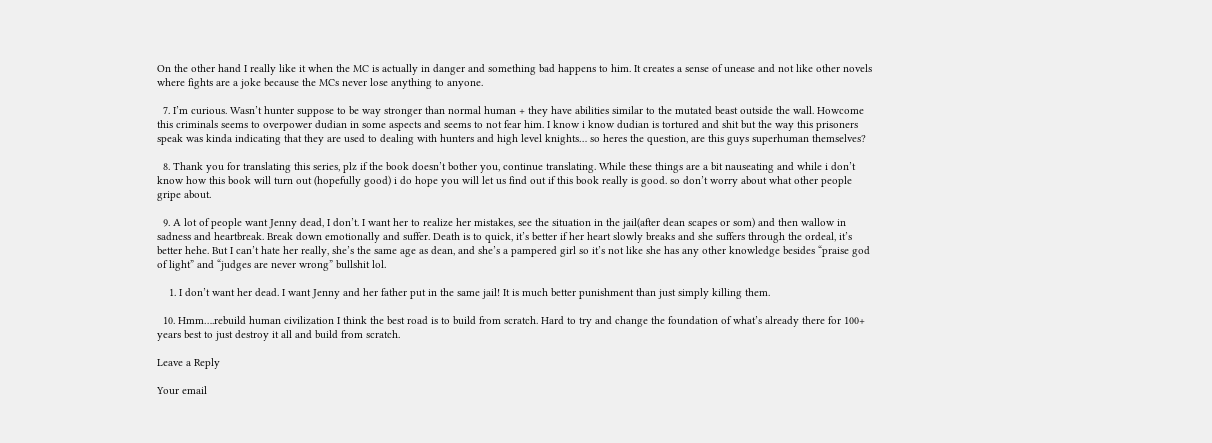On the other hand I really like it when the MC is actually in danger and something bad happens to him. It creates a sense of unease and not like other novels where fights are a joke because the MCs never lose anything to anyone.

  7. I’m curious. Wasn’t hunter suppose to be way stronger than normal human + they have abilities similar to the mutated beast outside the wall. Howcome this criminals seems to overpower dudian in some aspects and seems to not fear him. I know i know dudian is tortured and shit but the way this prisoners speak was kinda indicating that they are used to dealing with hunters and high level knights… so heres the question, are this guys superhuman themselves?

  8. Thank you for translating this series, plz if the book doesn’t bother you, continue translating. While these things are a bit nauseating and while i don’t know how this book will turn out (hopefully good) i do hope you will let us find out if this book really is good. so don’t worry about what other people gripe about.

  9. A lot of people want Jenny dead, I don’t. I want her to realize her mistakes, see the situation in the jail(after dean scapes or som) and then wallow in sadness and heartbreak. Break down emotionally and suffer. Death is to quick, it’s better if her heart slowly breaks and she suffers through the ordeal, it’s better hehe. But I can’t hate her really, she’s the same age as dean, and she’s a pampered girl so it’s not like she has any other knowledge besides “praise god of light” and “judges are never wrong” bullshit lol.

    1. I don’t want her dead. I want Jenny and her father put in the same jail! It is much better punishment than just simply killing them.

  10. Hmm….rebuild human civilization I think the best road is to build from scratch. Hard to try and change the foundation of what’s already there for 100+ years best to just destroy it all and build from scratch.

Leave a Reply

Your email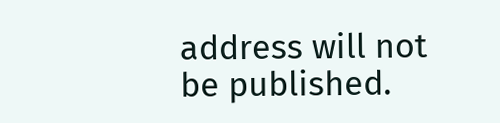address will not be published.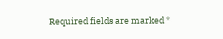Required fields are marked *